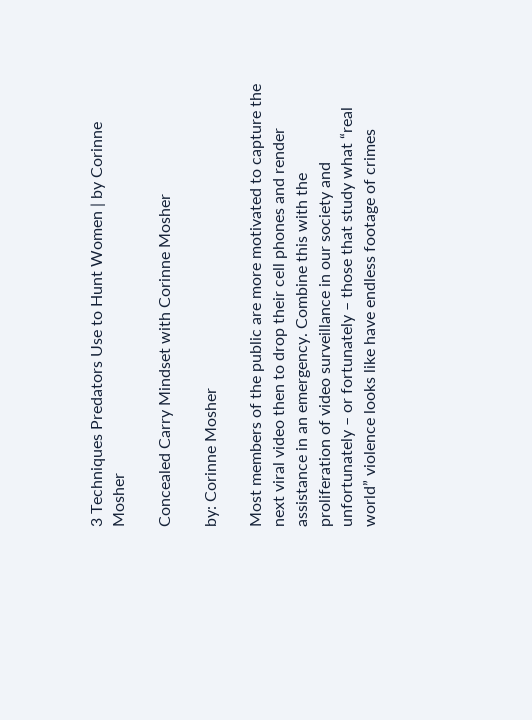3 Techniques Predators Use to Hunt Women | by Corinne Mosher

Concealed Carry Mindset with Corinne Mosher

by: Corinne Mosher

Most members of the public are more motivated to capture the next viral video then to drop their cell phones and render assistance in an emergency. Combine this with the proliferation of video surveillance in our society and unfortunately – or fortunately – those that study what “real world” violence looks like have endless footage of crimes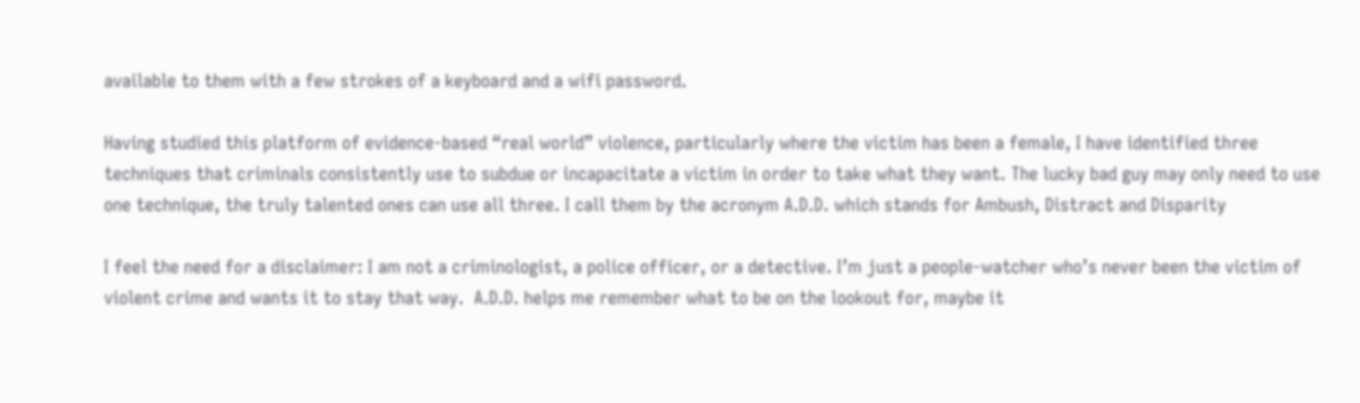available to them with a few strokes of a keyboard and a wifi password.

Having studied this platform of evidence-based “real world” violence, particularly where the victim has been a female, I have identified three techniques that criminals consistently use to subdue or incapacitate a victim in order to take what they want. The lucky bad guy may only need to use one technique, the truly talented ones can use all three. I call them by the acronym A.D.D. which stands for Ambush, Distract and Disparity

I feel the need for a disclaimer: I am not a criminologist, a police officer, or a detective. I’m just a people-watcher who’s never been the victim of violent crime and wants it to stay that way.  A.D.D. helps me remember what to be on the lookout for, maybe it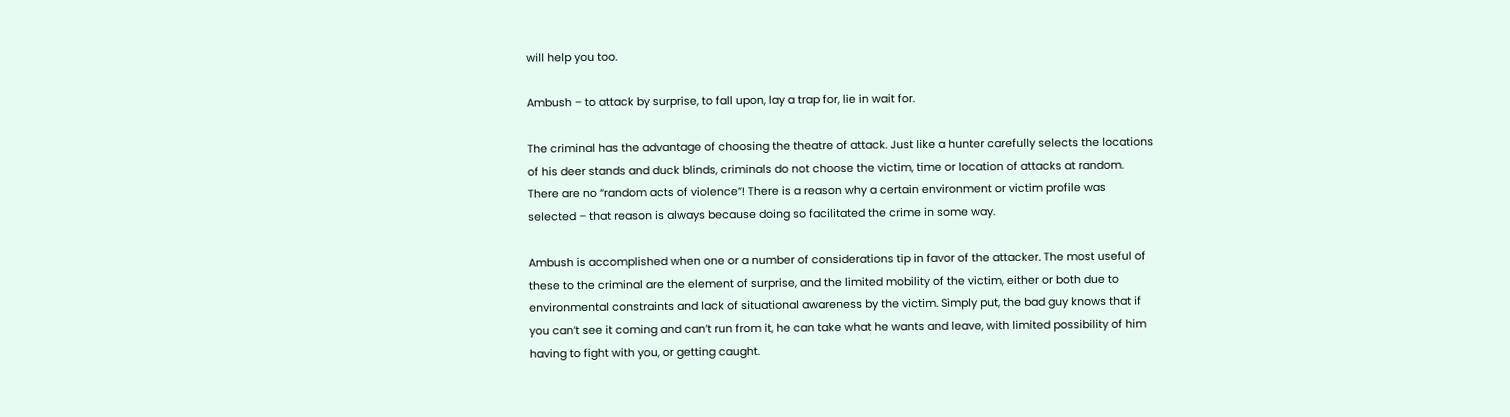will help you too.

Ambush – to attack by surprise, to fall upon, lay a trap for, lie in wait for.

The criminal has the advantage of choosing the theatre of attack. Just like a hunter carefully selects the locations of his deer stands and duck blinds, criminals do not choose the victim, time or location of attacks at random. There are no “random acts of violence”! There is a reason why a certain environment or victim profile was selected – that reason is always because doing so facilitated the crime in some way.

Ambush is accomplished when one or a number of considerations tip in favor of the attacker. The most useful of these to the criminal are the element of surprise, and the limited mobility of the victim, either or both due to environmental constraints and lack of situational awareness by the victim. Simply put, the bad guy knows that if you can’t see it coming and can’t run from it, he can take what he wants and leave, with limited possibility of him having to fight with you, or getting caught.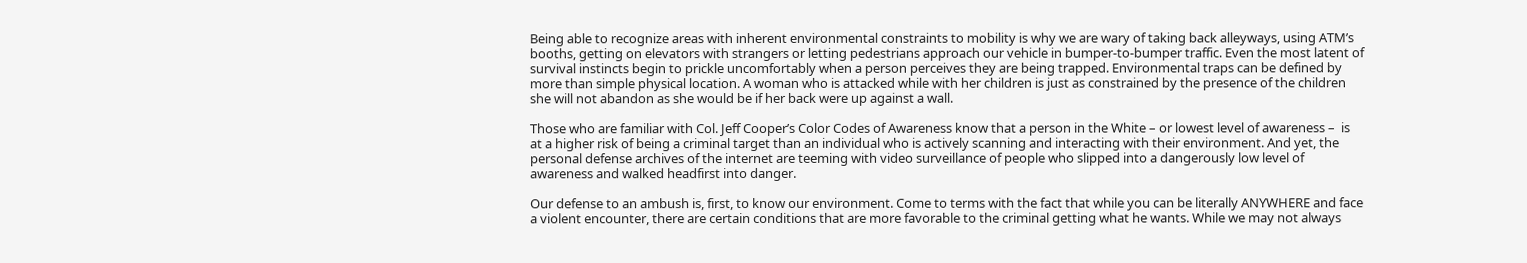Being able to recognize areas with inherent environmental constraints to mobility is why we are wary of taking back alleyways, using ATM’s booths, getting on elevators with strangers or letting pedestrians approach our vehicle in bumper-to-bumper traffic. Even the most latent of survival instincts begin to prickle uncomfortably when a person perceives they are being trapped. Environmental traps can be defined by more than simple physical location. A woman who is attacked while with her children is just as constrained by the presence of the children she will not abandon as she would be if her back were up against a wall.

Those who are familiar with Col. Jeff Cooper’s Color Codes of Awareness know that a person in the White – or lowest level of awareness –  is at a higher risk of being a criminal target than an individual who is actively scanning and interacting with their environment. And yet, the personal defense archives of the internet are teeming with video surveillance of people who slipped into a dangerously low level of awareness and walked headfirst into danger.

Our defense to an ambush is, first, to know our environment. Come to terms with the fact that while you can be literally ANYWHERE and face a violent encounter, there are certain conditions that are more favorable to the criminal getting what he wants. While we may not always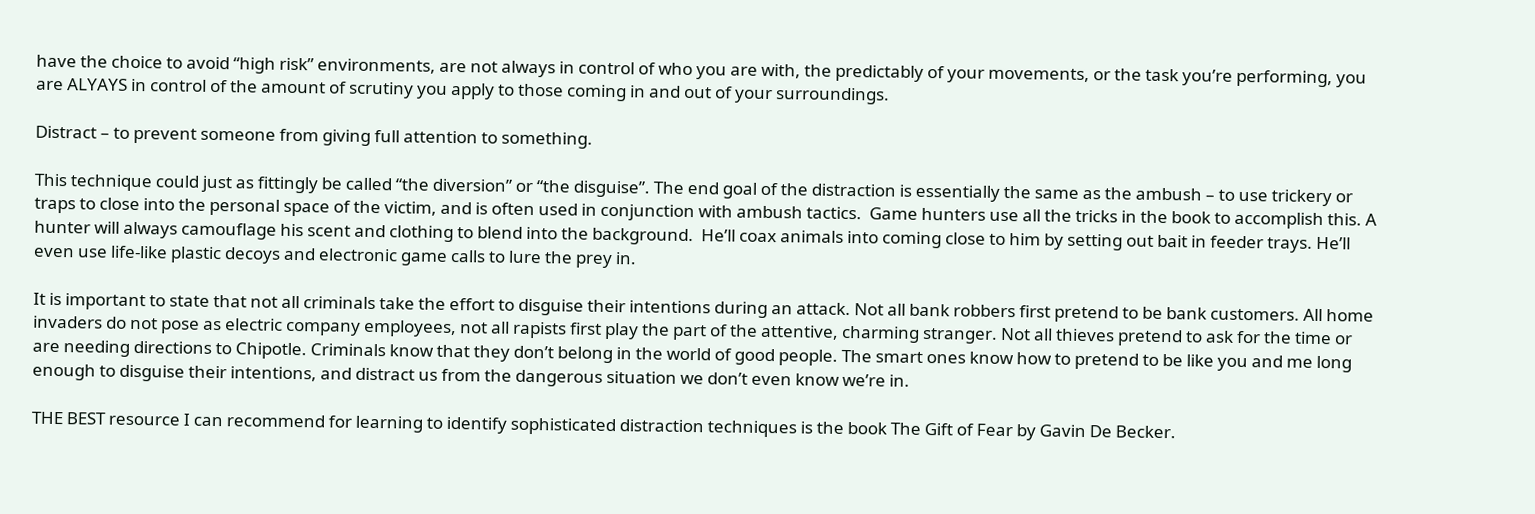have the choice to avoid “high risk” environments, are not always in control of who you are with, the predictably of your movements, or the task you’re performing, you are ALYAYS in control of the amount of scrutiny you apply to those coming in and out of your surroundings.

Distract – to prevent someone from giving full attention to something.

This technique could just as fittingly be called “the diversion” or “the disguise”. The end goal of the distraction is essentially the same as the ambush – to use trickery or traps to close into the personal space of the victim, and is often used in conjunction with ambush tactics.  Game hunters use all the tricks in the book to accomplish this. A hunter will always camouflage his scent and clothing to blend into the background.  He’ll coax animals into coming close to him by setting out bait in feeder trays. He’ll even use life-like plastic decoys and electronic game calls to lure the prey in.

It is important to state that not all criminals take the effort to disguise their intentions during an attack. Not all bank robbers first pretend to be bank customers. All home invaders do not pose as electric company employees, not all rapists first play the part of the attentive, charming stranger. Not all thieves pretend to ask for the time or are needing directions to Chipotle. Criminals know that they don’t belong in the world of good people. The smart ones know how to pretend to be like you and me long enough to disguise their intentions, and distract us from the dangerous situation we don’t even know we’re in.

THE BEST resource I can recommend for learning to identify sophisticated distraction techniques is the book The Gift of Fear by Gavin De Becker.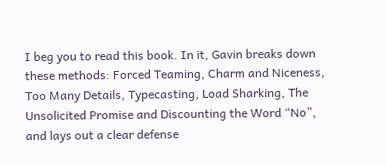I beg you to read this book. In it, Gavin breaks down these methods: Forced Teaming, Charm and Niceness, Too Many Details, Typecasting, Load Sharking, The Unsolicited Promise and Discounting the Word “No”, and lays out a clear defense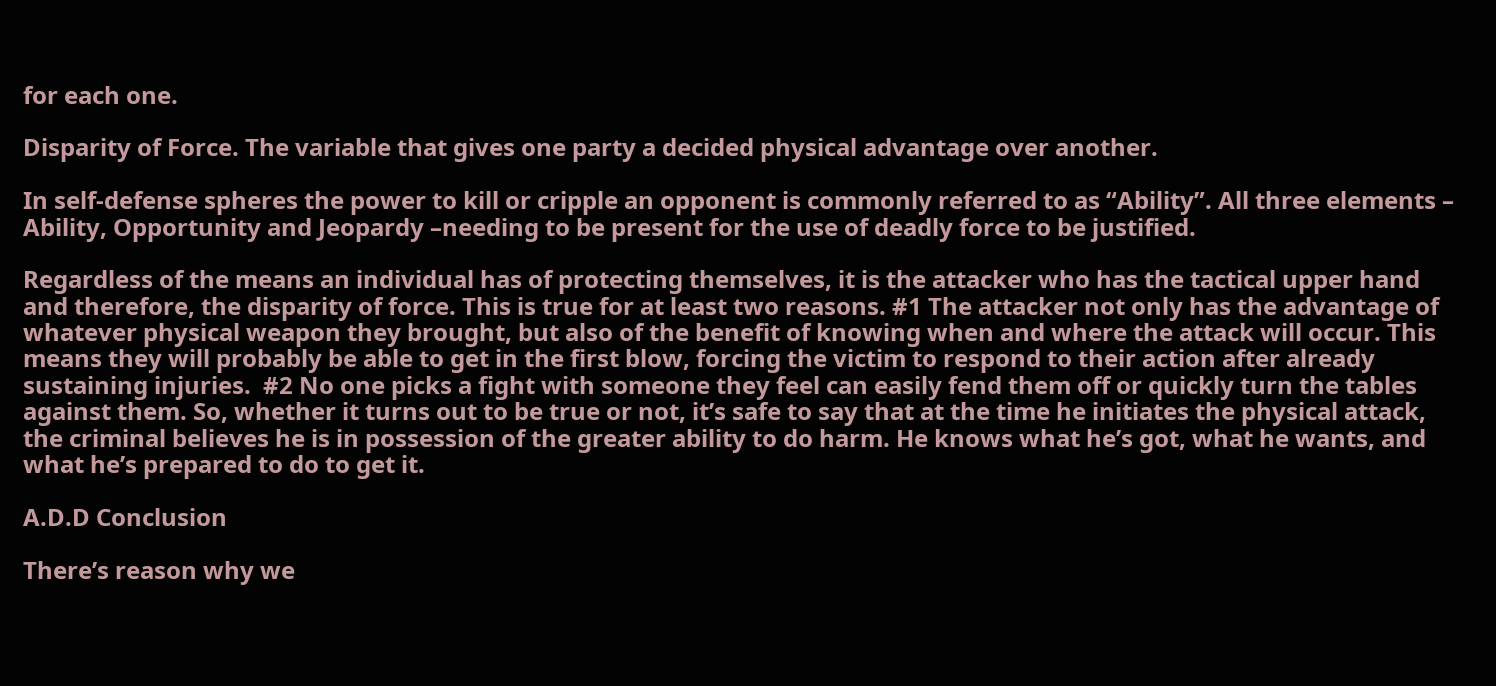for each one.

Disparity of Force. The variable that gives one party a decided physical advantage over another.

In self-defense spheres the power to kill or cripple an opponent is commonly referred to as “Ability”. All three elements – Ability, Opportunity and Jeopardy –needing to be present for the use of deadly force to be justified.

Regardless of the means an individual has of protecting themselves, it is the attacker who has the tactical upper hand and therefore, the disparity of force. This is true for at least two reasons. #1 The attacker not only has the advantage of whatever physical weapon they brought, but also of the benefit of knowing when and where the attack will occur. This means they will probably be able to get in the first blow, forcing the victim to respond to their action after already sustaining injuries.  #2 No one picks a fight with someone they feel can easily fend them off or quickly turn the tables against them. So, whether it turns out to be true or not, it’s safe to say that at the time he initiates the physical attack, the criminal believes he is in possession of the greater ability to do harm. He knows what he’s got, what he wants, and what he’s prepared to do to get it.

A.D.D Conclusion

There’s reason why we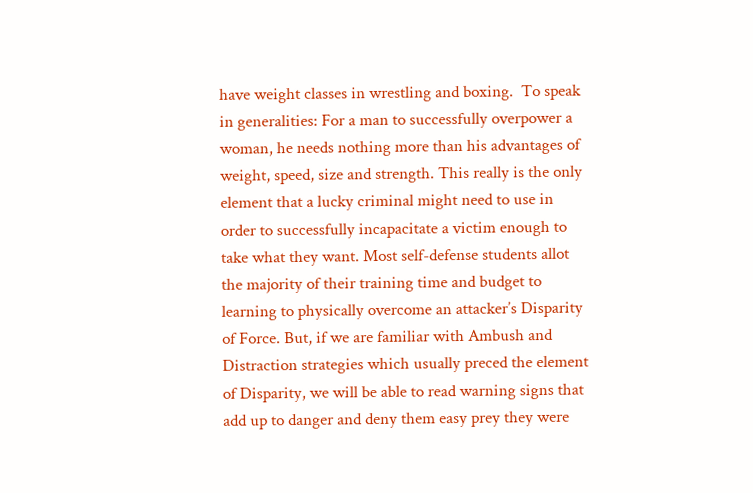have weight classes in wrestling and boxing.  To speak in generalities: For a man to successfully overpower a woman, he needs nothing more than his advantages of weight, speed, size and strength. This really is the only element that a lucky criminal might need to use in order to successfully incapacitate a victim enough to take what they want. Most self-defense students allot the majority of their training time and budget to learning to physically overcome an attacker’s Disparity of Force. But, if we are familiar with Ambush and Distraction strategies which usually preced the element of Disparity, we will be able to read warning signs that add up to danger and deny them easy prey they were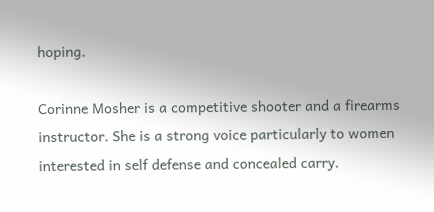hoping.

Corinne Mosher is a competitive shooter and a firearms instructor. She is a strong voice particularly to women interested in self defense and concealed carry.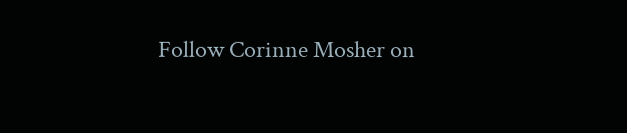Follow Corinne Mosher on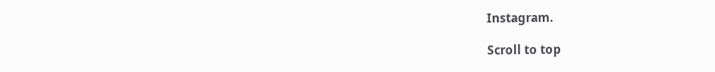Instagram.

Scroll to top